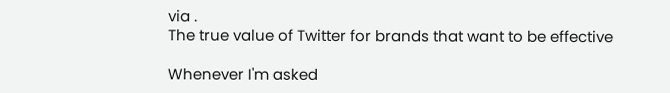via .
The true value of Twitter for brands that want to be effective

Whenever I'm asked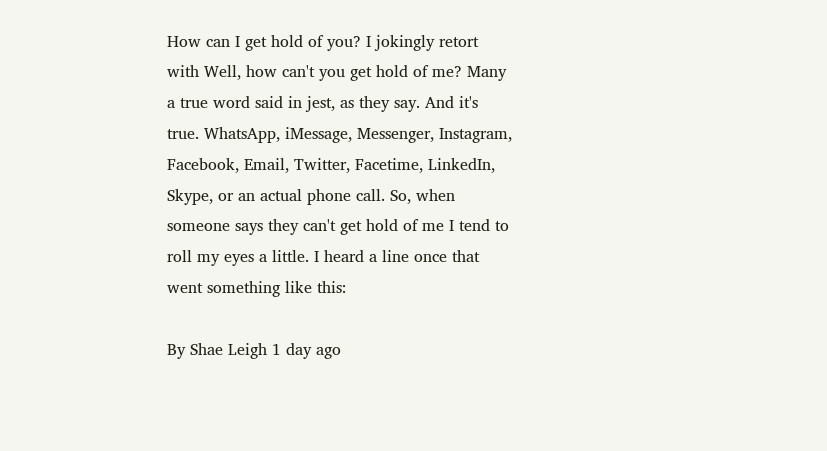How can I get hold of you? I jokingly retort with Well, how can't you get hold of me? Many a true word said in jest, as they say. And it's true. WhatsApp, iMessage, Messenger, Instagram, Facebook, Email, Twitter, Facetime, LinkedIn, Skype, or an actual phone call. So, when someone says they can't get hold of me I tend to roll my eyes a little. I heard a line once that went something like this:

By Shae Leigh 1 day ago